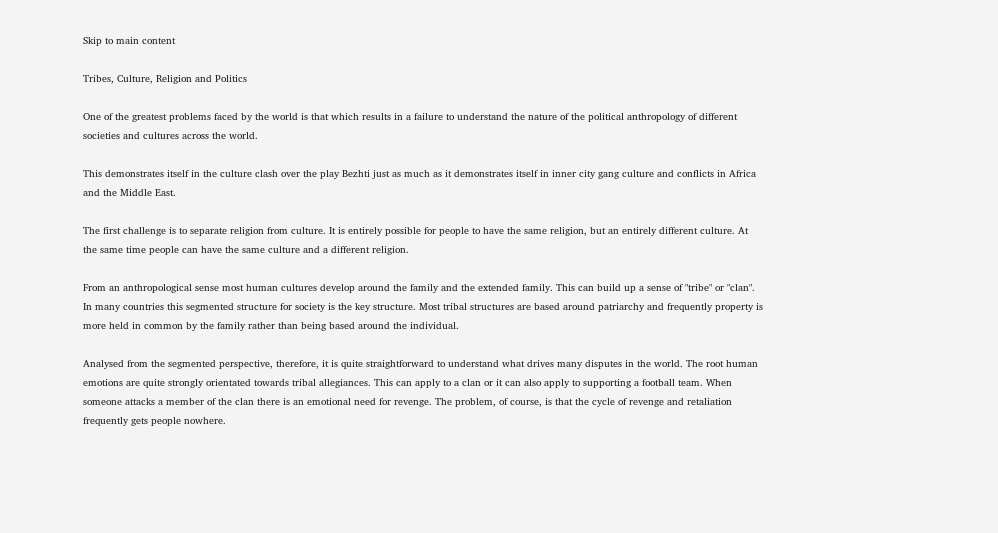Skip to main content

Tribes, Culture, Religion and Politics

One of the greatest problems faced by the world is that which results in a failure to understand the nature of the political anthropology of different societies and cultures across the world.

This demonstrates itself in the culture clash over the play Bezhti just as much as it demonstrates itself in inner city gang culture and conflicts in Africa and the Middle East.

The first challenge is to separate religion from culture. It is entirely possible for people to have the same religion, but an entirely different culture. At the same time people can have the same culture and a different religion.

From an anthropological sense most human cultures develop around the family and the extended family. This can build up a sense of "tribe" or "clan". In many countries this segmented structure for society is the key structure. Most tribal structures are based around patriarchy and frequently property is more held in common by the family rather than being based around the individual.

Analysed from the segmented perspective, therefore, it is quite straightforward to understand what drives many disputes in the world. The root human emotions are quite strongly orientated towards tribal allegiances. This can apply to a clan or it can also apply to supporting a football team. When someone attacks a member of the clan there is an emotional need for revenge. The problem, of course, is that the cycle of revenge and retaliation frequently gets people nowhere.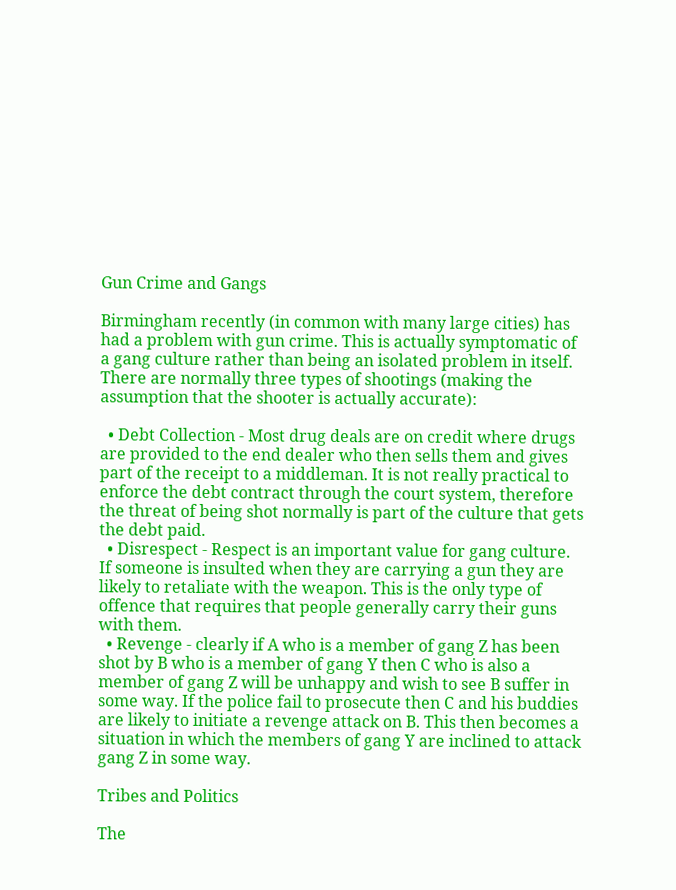Gun Crime and Gangs

Birmingham recently (in common with many large cities) has had a problem with gun crime. This is actually symptomatic of a gang culture rather than being an isolated problem in itself. There are normally three types of shootings (making the assumption that the shooter is actually accurate):

  • Debt Collection - Most drug deals are on credit where drugs are provided to the end dealer who then sells them and gives part of the receipt to a middleman. It is not really practical to enforce the debt contract through the court system, therefore the threat of being shot normally is part of the culture that gets the debt paid.
  • Disrespect - Respect is an important value for gang culture. If someone is insulted when they are carrying a gun they are likely to retaliate with the weapon. This is the only type of offence that requires that people generally carry their guns with them.
  • Revenge - clearly if A who is a member of gang Z has been shot by B who is a member of gang Y then C who is also a member of gang Z will be unhappy and wish to see B suffer in some way. If the police fail to prosecute then C and his buddies are likely to initiate a revenge attack on B. This then becomes a situation in which the members of gang Y are inclined to attack gang Z in some way.

Tribes and Politics

The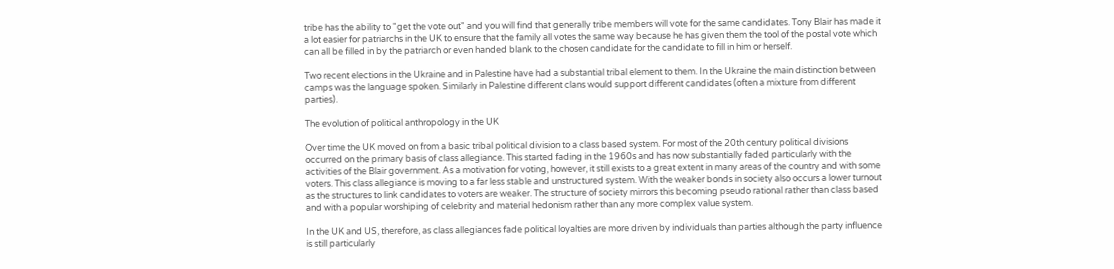tribe has the ability to "get the vote out" and you will find that generally tribe members will vote for the same candidates. Tony Blair has made it a lot easier for patriarchs in the UK to ensure that the family all votes the same way because he has given them the tool of the postal vote which can all be filled in by the patriarch or even handed blank to the chosen candidate for the candidate to fill in him or herself.

Two recent elections in the Ukraine and in Palestine have had a substantial tribal element to them. In the Ukraine the main distinction between camps was the language spoken. Similarly in Palestine different clans would support different candidates (often a mixture from different parties).

The evolution of political anthropology in the UK

Over time the UK moved on from a basic tribal political division to a class based system. For most of the 20th century political divisions occurred on the primary basis of class allegiance. This started fading in the 1960s and has now substantially faded particularly with the activities of the Blair government. As a motivation for voting, however, it still exists to a great extent in many areas of the country and with some voters. This class allegiance is moving to a far less stable and unstructured system. With the weaker bonds in society also occurs a lower turnout as the structures to link candidates to voters are weaker. The structure of society mirrors this becoming pseudo rational rather than class based and with a popular worshiping of celebrity and material hedonism rather than any more complex value system.

In the UK and US, therefore, as class allegiances fade political loyalties are more driven by individuals than parties although the party influence is still particularly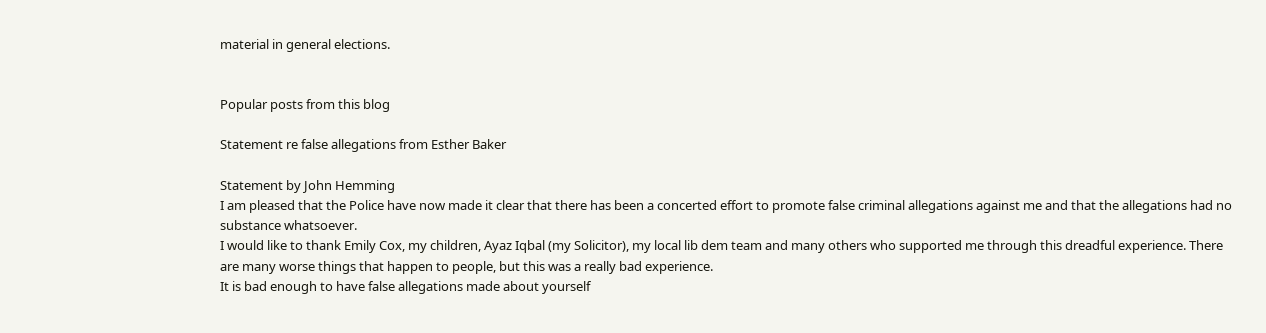material in general elections.


Popular posts from this blog

Statement re false allegations from Esther Baker

Statement by John Hemming
I am pleased that the Police have now made it clear that there has been a concerted effort to promote false criminal allegations against me and that the allegations had no substance whatsoever.
I would like to thank Emily Cox, my children, Ayaz Iqbal (my Solicitor), my local lib dem team and many others who supported me through this dreadful experience. There are many worse things that happen to people, but this was a really bad experience.
It is bad enough to have false allegations made about yourself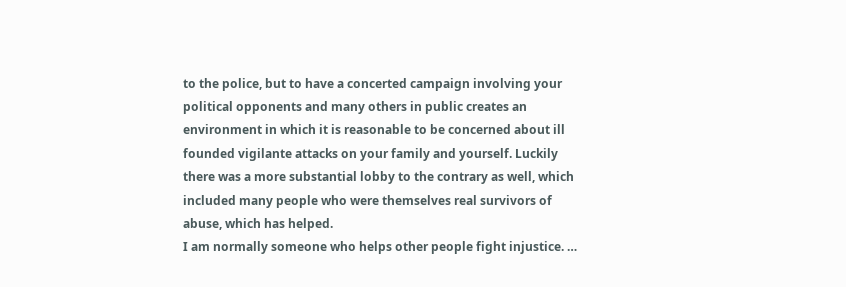to the police, but to have a concerted campaign involving your political opponents and many others in public creates an environment in which it is reasonable to be concerned about ill founded vigilante attacks on your family and yourself. Luckily there was a more substantial lobby to the contrary as well, which included many people who were themselves real survivors of abuse, which has helped.
I am normally someone who helps other people fight injustice. …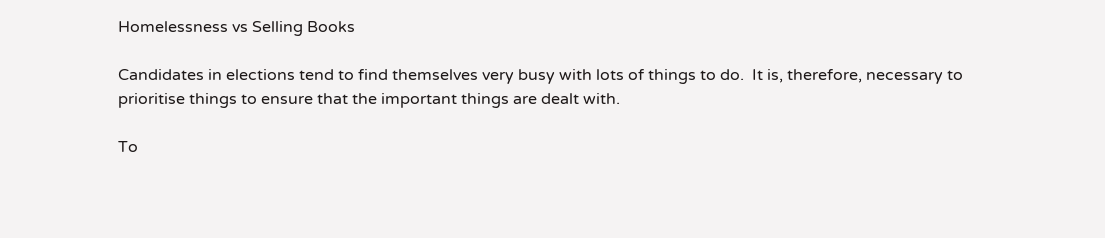Homelessness vs Selling Books

Candidates in elections tend to find themselves very busy with lots of things to do.  It is, therefore, necessary to prioritise things to ensure that the important things are dealt with.

To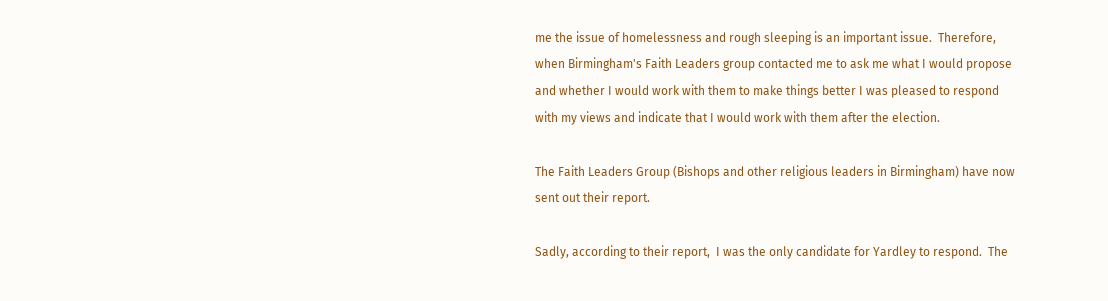me the issue of homelessness and rough sleeping is an important issue.  Therefore, when Birmingham's Faith Leaders group contacted me to ask me what I would propose and whether I would work with them to make things better I was pleased to respond with my views and indicate that I would work with them after the election.

The Faith Leaders Group (Bishops and other religious leaders in Birmingham) have now sent out their report.

Sadly, according to their report,  I was the only candidate for Yardley to respond.  The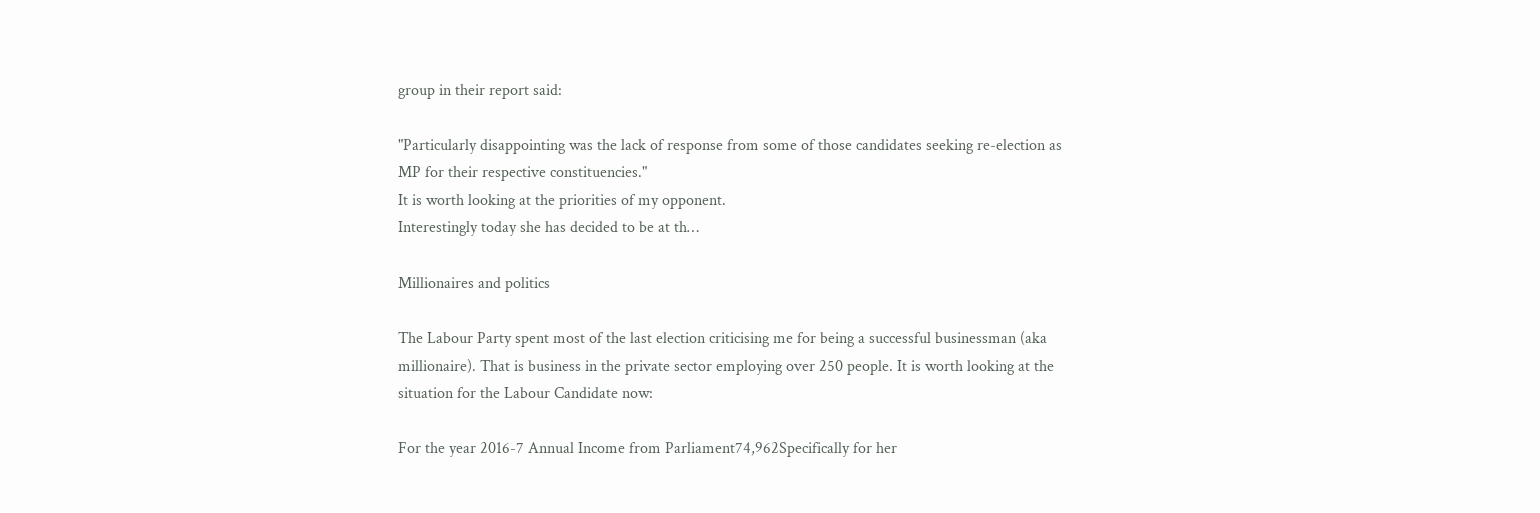group in their report said:

"Particularly disappointing was the lack of response from some of those candidates seeking re-election as MP for their respective constituencies."
It is worth looking at the priorities of my opponent.
Interestingly today she has decided to be at th…

Millionaires and politics

The Labour Party spent most of the last election criticising me for being a successful businessman (aka millionaire). That is business in the private sector employing over 250 people. It is worth looking at the situation for the Labour Candidate now:

For the year 2016-7 Annual Income from Parliament74,962Specifically for her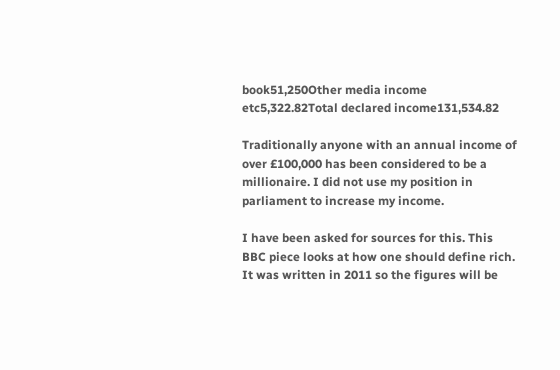book51,250Other media income etc5,322.82Total declared income131,534.82

Traditionally anyone with an annual income of over £100,000 has been considered to be a millionaire. I did not use my position in parliament to increase my income.

I have been asked for sources for this. This BBC piece looks at how one should define rich. It was written in 2011 so the figures will be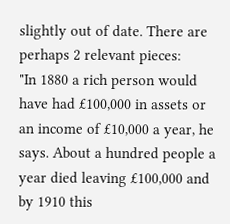slightly out of date. There are perhaps 2 relevant pieces:
"In 1880 a rich person would have had £100,000 in assets or an income of £10,000 a year, he says. About a hundred people a year died leaving £100,000 and by 1910 this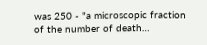was 250 - "a microscopic fraction of the number of death…